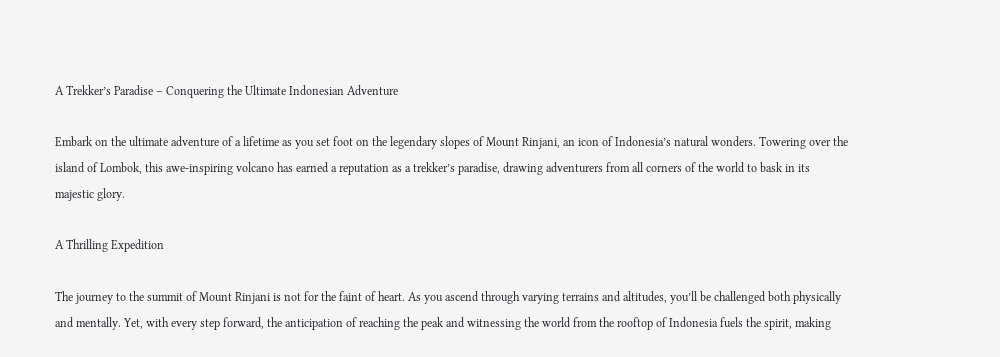A Trekker’s Paradise – Conquering the Ultimate Indonesian Adventure

Embark on the ultimate adventure of a lifetime as you set foot on the legendary slopes of Mount Rinjani, an icon of Indonesia’s natural wonders. Towering over the island of Lombok, this awe-inspiring volcano has earned a reputation as a trekker’s paradise, drawing adventurers from all corners of the world to bask in its majestic glory.

A Thrilling Expedition

The journey to the summit of Mount Rinjani is not for the faint of heart. As you ascend through varying terrains and altitudes, you’ll be challenged both physically and mentally. Yet, with every step forward, the anticipation of reaching the peak and witnessing the world from the rooftop of Indonesia fuels the spirit, making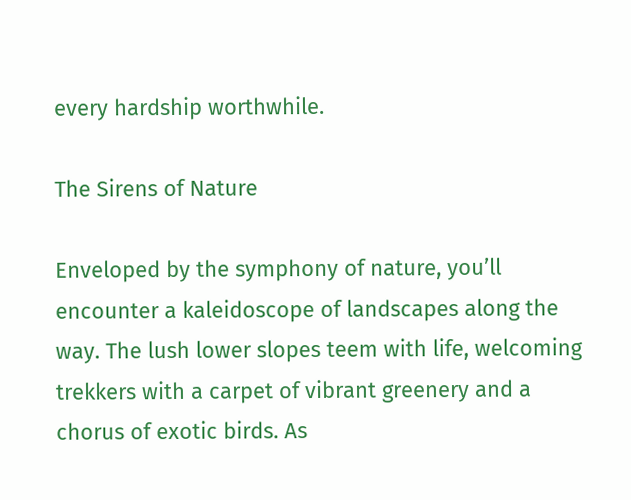every hardship worthwhile.

The Sirens of Nature

Enveloped by the symphony of nature, you’ll encounter a kaleidoscope of landscapes along the way. The lush lower slopes teem with life, welcoming trekkers with a carpet of vibrant greenery and a chorus of exotic birds. As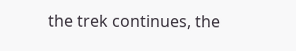the trek continues, the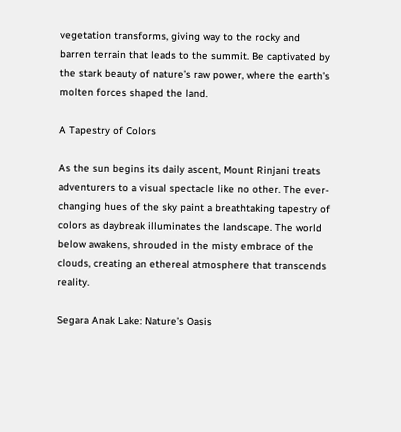vegetation transforms, giving way to the rocky and barren terrain that leads to the summit. Be captivated by the stark beauty of nature’s raw power, where the earth’s molten forces shaped the land.

A Tapestry of Colors

As the sun begins its daily ascent, Mount Rinjani treats adventurers to a visual spectacle like no other. The ever-changing hues of the sky paint a breathtaking tapestry of colors as daybreak illuminates the landscape. The world below awakens, shrouded in the misty embrace of the clouds, creating an ethereal atmosphere that transcends reality.

Segara Anak Lake: Nature’s Oasis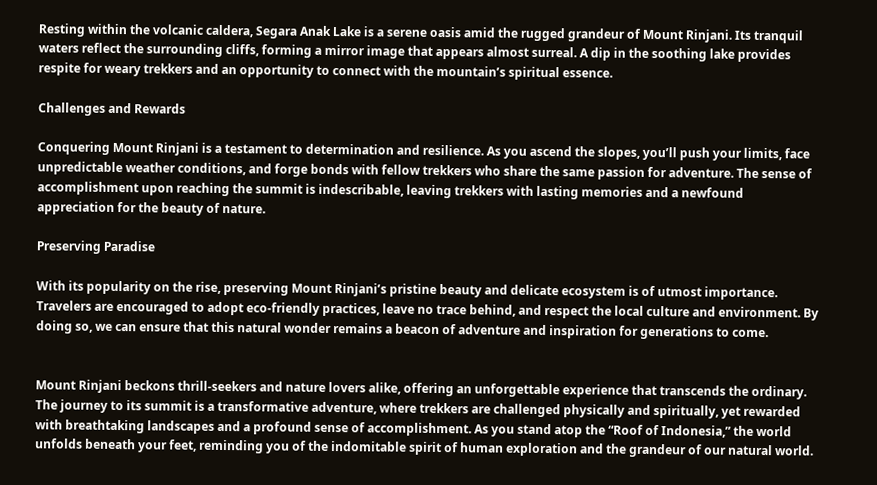Resting within the volcanic caldera, Segara Anak Lake is a serene oasis amid the rugged grandeur of Mount Rinjani. Its tranquil waters reflect the surrounding cliffs, forming a mirror image that appears almost surreal. A dip in the soothing lake provides respite for weary trekkers and an opportunity to connect with the mountain’s spiritual essence.

Challenges and Rewards

Conquering Mount Rinjani is a testament to determination and resilience. As you ascend the slopes, you’ll push your limits, face unpredictable weather conditions, and forge bonds with fellow trekkers who share the same passion for adventure. The sense of accomplishment upon reaching the summit is indescribable, leaving trekkers with lasting memories and a newfound appreciation for the beauty of nature.

Preserving Paradise

With its popularity on the rise, preserving Mount Rinjani’s pristine beauty and delicate ecosystem is of utmost importance. Travelers are encouraged to adopt eco-friendly practices, leave no trace behind, and respect the local culture and environment. By doing so, we can ensure that this natural wonder remains a beacon of adventure and inspiration for generations to come.


Mount Rinjani beckons thrill-seekers and nature lovers alike, offering an unforgettable experience that transcends the ordinary. The journey to its summit is a transformative adventure, where trekkers are challenged physically and spiritually, yet rewarded with breathtaking landscapes and a profound sense of accomplishment. As you stand atop the “Roof of Indonesia,” the world unfolds beneath your feet, reminding you of the indomitable spirit of human exploration and the grandeur of our natural world.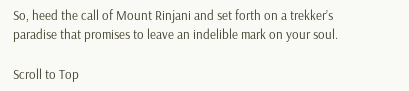So, heed the call of Mount Rinjani and set forth on a trekker’s paradise that promises to leave an indelible mark on your soul.

Scroll to Top